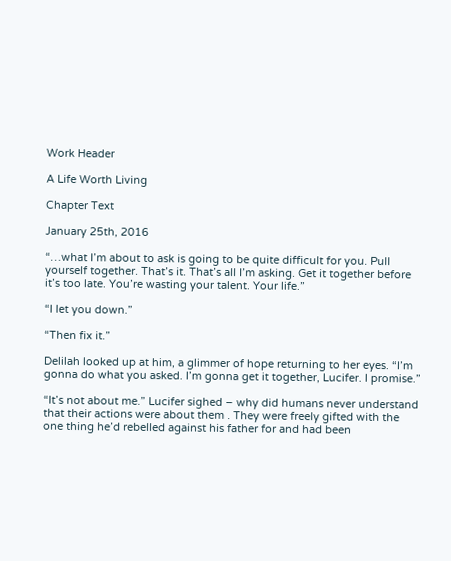Work Header

A Life Worth Living

Chapter Text

January 25th, 2016

“…what I’m about to ask is going to be quite difficult for you. Pull yourself together. That’s it. That’s all I’m asking. Get it together before it’s too late. You’re wasting your talent. Your life.”

“I let you down.”

“Then fix it.”

Delilah looked up at him, a glimmer of hope returning to her eyes. “I’m gonna do what you asked. I’m gonna get it together, Lucifer. I promise.”

“It’s not about me.” Lucifer sighed – why did humans never understand that their actions were about them . They were freely gifted with the one thing he’d rebelled against his father for and had been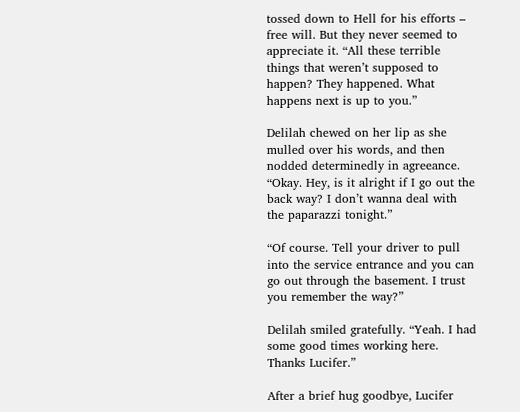tossed down to Hell for his efforts – free will. But they never seemed to appreciate it. “All these terrible things that weren’t supposed to happen? They happened. What happens next is up to you.”

Delilah chewed on her lip as she mulled over his words, and then nodded determinedly in agreeance. “Okay. Hey, is it alright if I go out the back way? I don’t wanna deal with the paparazzi tonight.”

“Of course. Tell your driver to pull into the service entrance and you can go out through the basement. I trust you remember the way?”

Delilah smiled gratefully. “Yeah. I had some good times working here. Thanks Lucifer.”

After a brief hug goodbye, Lucifer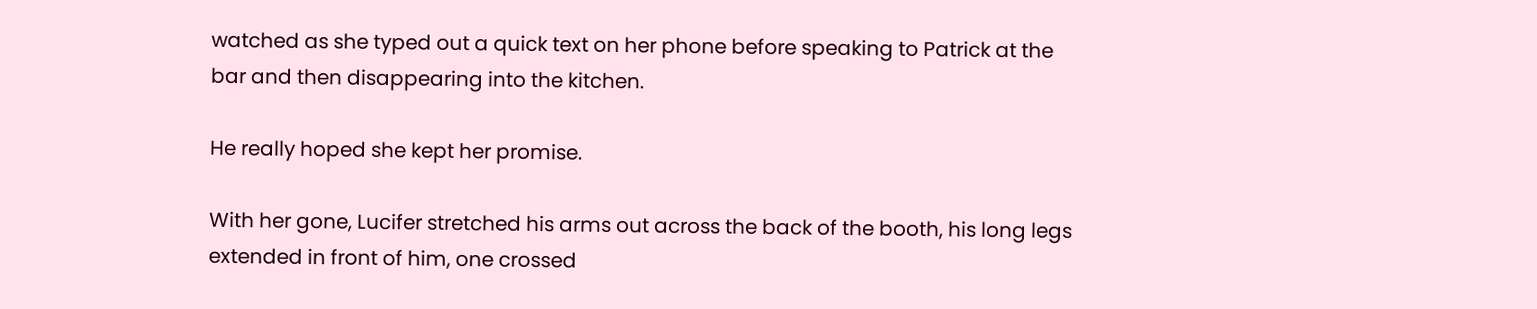watched as she typed out a quick text on her phone before speaking to Patrick at the bar and then disappearing into the kitchen.

He really hoped she kept her promise.

With her gone, Lucifer stretched his arms out across the back of the booth, his long legs extended in front of him, one crossed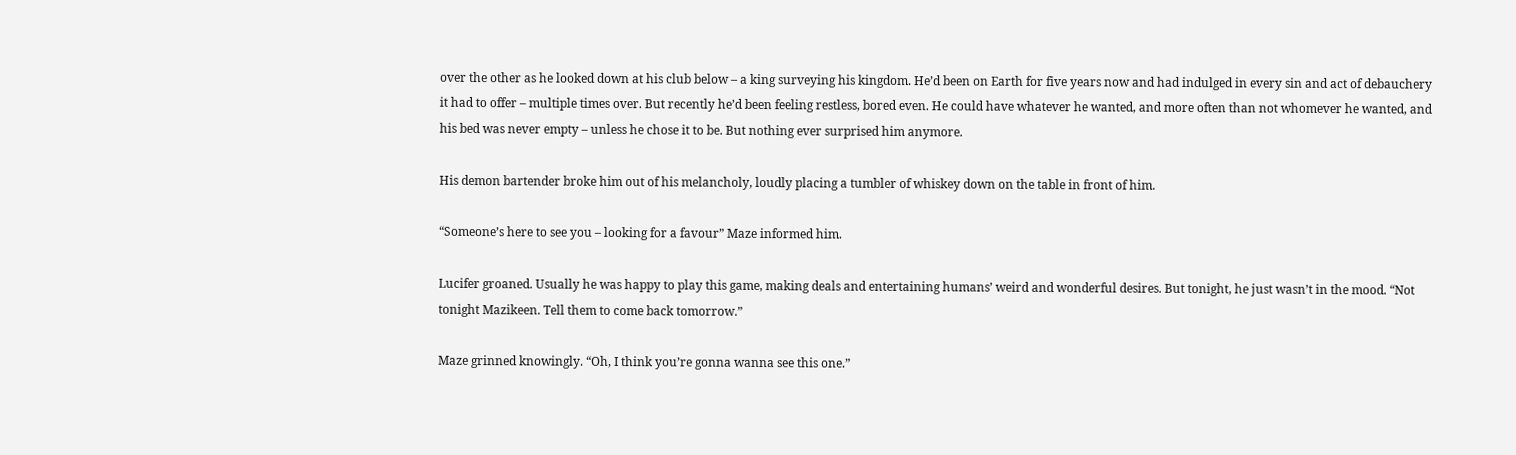over the other as he looked down at his club below – a king surveying his kingdom. He’d been on Earth for five years now and had indulged in every sin and act of debauchery it had to offer – multiple times over. But recently he’d been feeling restless, bored even. He could have whatever he wanted, and more often than not whomever he wanted, and his bed was never empty – unless he chose it to be. But nothing ever surprised him anymore.

His demon bartender broke him out of his melancholy, loudly placing a tumbler of whiskey down on the table in front of him.

“Someone’s here to see you – looking for a favour” Maze informed him.

Lucifer groaned. Usually he was happy to play this game, making deals and entertaining humans’ weird and wonderful desires. But tonight, he just wasn’t in the mood. “Not tonight Mazikeen. Tell them to come back tomorrow.”

Maze grinned knowingly. “Oh, I think you’re gonna wanna see this one.”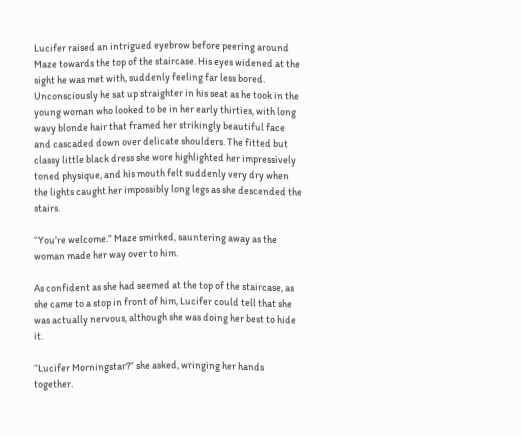Lucifer raised an intrigued eyebrow before peering around Maze towards the top of the staircase. His eyes widened at the sight he was met with, suddenly feeling far less bored. Unconsciously he sat up straighter in his seat as he took in the young woman who looked to be in her early thirties, with long wavy blonde hair that framed her strikingly beautiful face and cascaded down over delicate shoulders. The fitted but classy little black dress she wore highlighted her impressively toned physique, and his mouth felt suddenly very dry when the lights caught her impossibly long legs as she descended the stairs.

“You’re welcome.” Maze smirked, sauntering away as the woman made her way over to him.

As confident as she had seemed at the top of the staircase, as she came to a stop in front of him, Lucifer could tell that she was actually nervous, although she was doing her best to hide it.

“Lucifer Morningstar?” she asked, wringing her hands together.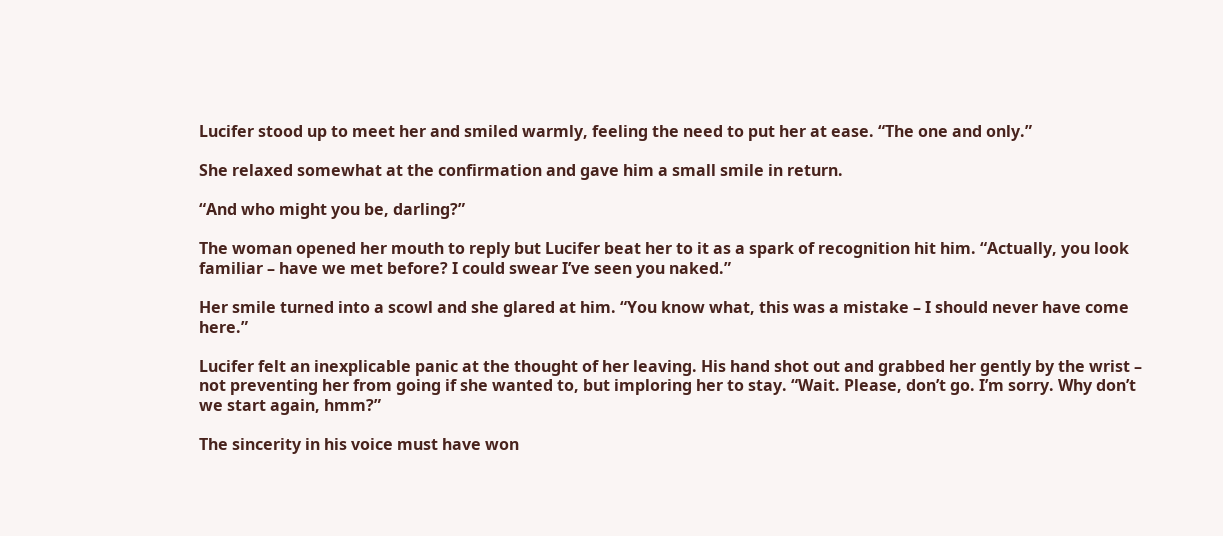Lucifer stood up to meet her and smiled warmly, feeling the need to put her at ease. “The one and only.”

She relaxed somewhat at the confirmation and gave him a small smile in return.

“And who might you be, darling?”

The woman opened her mouth to reply but Lucifer beat her to it as a spark of recognition hit him. “Actually, you look familiar – have we met before? I could swear I’ve seen you naked.”

Her smile turned into a scowl and she glared at him. “You know what, this was a mistake – I should never have come here.”

Lucifer felt an inexplicable panic at the thought of her leaving. His hand shot out and grabbed her gently by the wrist – not preventing her from going if she wanted to, but imploring her to stay. “Wait. Please, don’t go. I’m sorry. Why don’t we start again, hmm?”

The sincerity in his voice must have won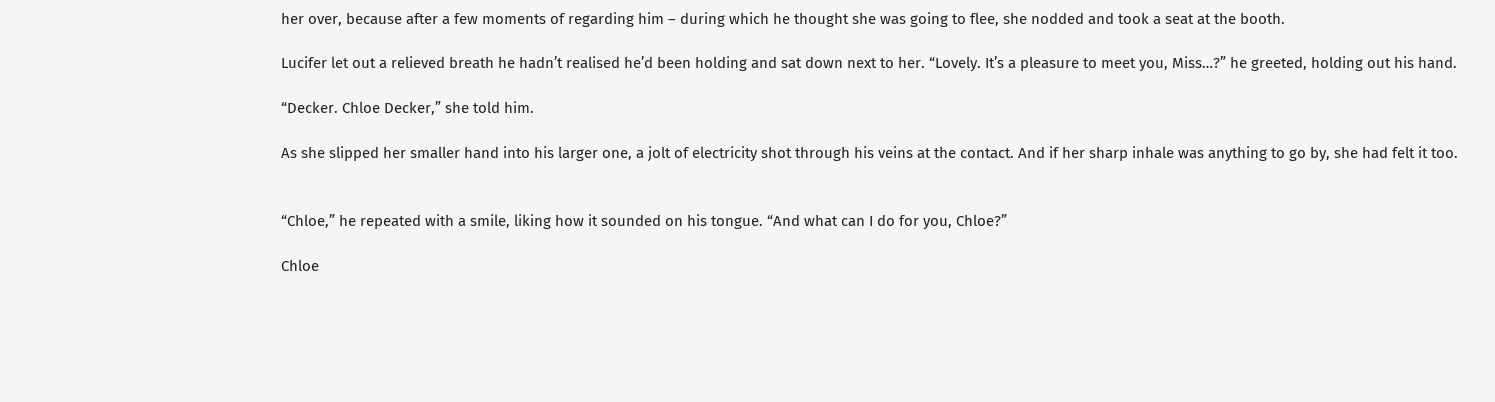her over, because after a few moments of regarding him – during which he thought she was going to flee, she nodded and took a seat at the booth.

Lucifer let out a relieved breath he hadn’t realised he’d been holding and sat down next to her. “Lovely. It’s a pleasure to meet you, Miss…?” he greeted, holding out his hand.

“Decker. Chloe Decker,” she told him.

As she slipped her smaller hand into his larger one, a jolt of electricity shot through his veins at the contact. And if her sharp inhale was anything to go by, she had felt it too.


“Chloe,” he repeated with a smile, liking how it sounded on his tongue. “And what can I do for you, Chloe?”

Chloe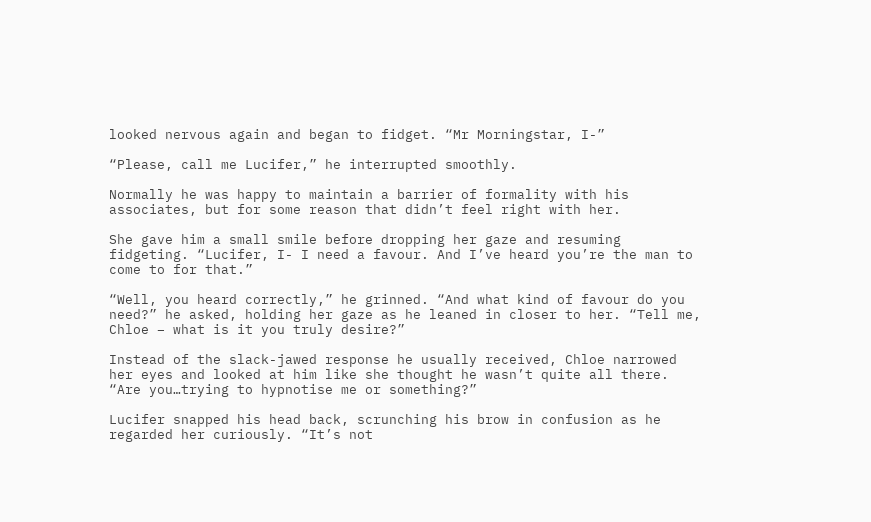looked nervous again and began to fidget. “Mr Morningstar, I-”

“Please, call me Lucifer,” he interrupted smoothly.

Normally he was happy to maintain a barrier of formality with his associates, but for some reason that didn’t feel right with her.

She gave him a small smile before dropping her gaze and resuming fidgeting. “Lucifer, I- I need a favour. And I’ve heard you’re the man to come to for that.”

“Well, you heard correctly,” he grinned. “And what kind of favour do you need?” he asked, holding her gaze as he leaned in closer to her. “Tell me, Chloe – what is it you truly desire?”

Instead of the slack-jawed response he usually received, Chloe narrowed her eyes and looked at him like she thought he wasn’t quite all there. “Are you…trying to hypnotise me or something?”

Lucifer snapped his head back, scrunching his brow in confusion as he regarded her curiously. “It’s not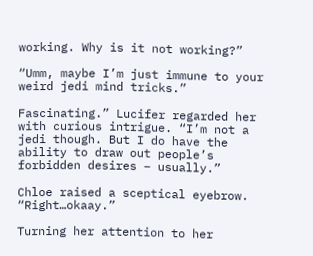working. Why is it not working?”

“Umm, maybe I’m just immune to your weird jedi mind tricks.”

Fascinating.” Lucifer regarded her with curious intrigue. “I’m not a jedi though. But I do have the ability to draw out people’s forbidden desires – usually.”

Chloe raised a sceptical eyebrow. “Right…okaay.”

Turning her attention to her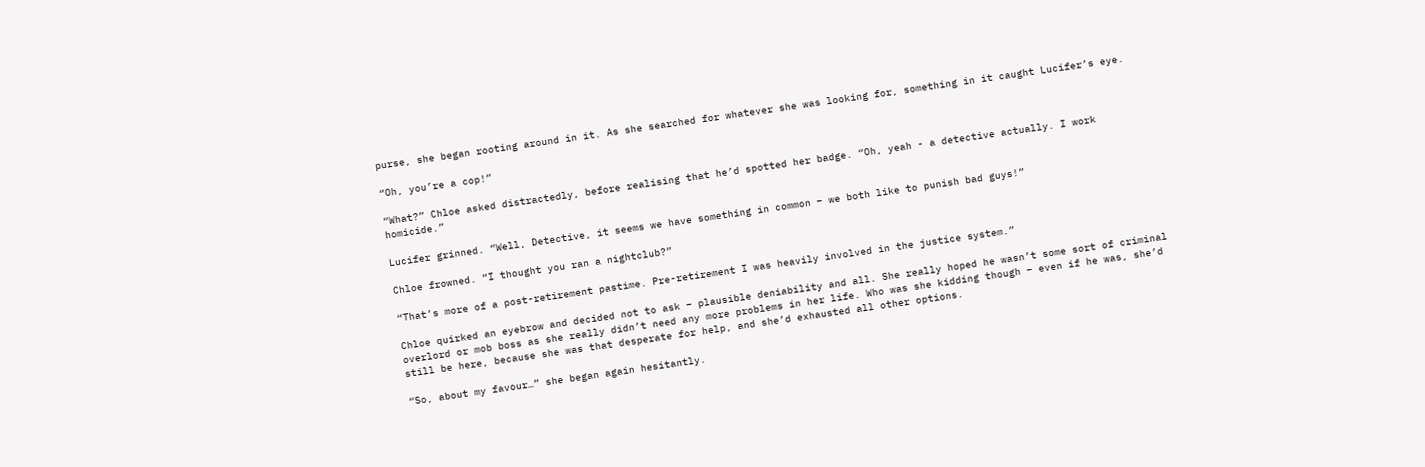purse, she began rooting around in it. As she searched for whatever she was looking for, something in it caught Lucifer’s eye.

“Oh, you’re a cop!”

“What?” Chloe asked distractedly, before realising that he’d spotted her badge. “Oh, yeah - a detective actually. I work homicide.”

Lucifer grinned. “Well, Detective, it seems we have something in common – we both like to punish bad guys!”

Chloe frowned. “I thought you ran a nightclub?”

“That’s more of a post-retirement pastime. Pre-retirement I was heavily involved in the justice system.”

Chloe quirked an eyebrow and decided not to ask – plausible deniability and all. She really hoped he wasn’t some sort of criminal overlord or mob boss as she really didn’t need any more problems in her life. Who was she kidding though – even if he was, she’d still be here, because she was that desperate for help, and she’d exhausted all other options.

“So, about my favour…” she began again hesitantly.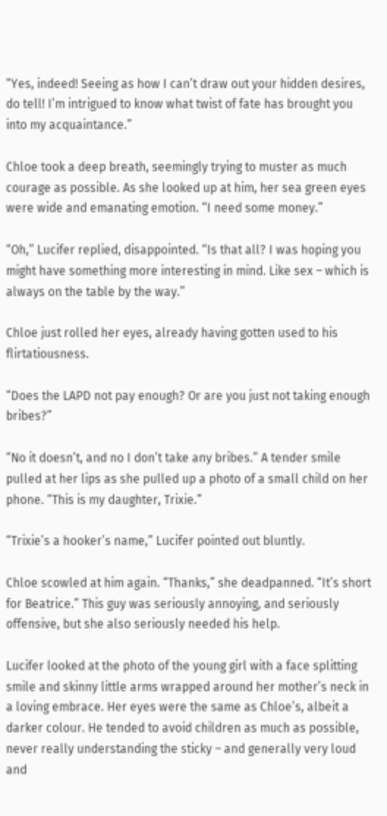“Yes, indeed! Seeing as how I can’t draw out your hidden desires, do tell! I’m intrigued to know what twist of fate has brought you into my acquaintance.”

Chloe took a deep breath, seemingly trying to muster as much courage as possible. As she looked up at him, her sea green eyes were wide and emanating emotion. “I need some money.”

“Oh,” Lucifer replied, disappointed. “Is that all? I was hoping you might have something more interesting in mind. Like sex – which is always on the table by the way.”

Chloe just rolled her eyes, already having gotten used to his flirtatiousness.

“Does the LAPD not pay enough? Or are you just not taking enough bribes?”

“No it doesn’t, and no I don’t take any bribes.” A tender smile pulled at her lips as she pulled up a photo of a small child on her phone. “This is my daughter, Trixie.”

“Trixie’s a hooker’s name,” Lucifer pointed out bluntly.

Chloe scowled at him again. “Thanks,” she deadpanned. “It’s short for Beatrice.” This guy was seriously annoying, and seriously offensive, but she also seriously needed his help.

Lucifer looked at the photo of the young girl with a face splitting smile and skinny little arms wrapped around her mother’s neck in a loving embrace. Her eyes were the same as Chloe’s, albeit a darker colour. He tended to avoid children as much as possible, never really understanding the sticky – and generally very loud and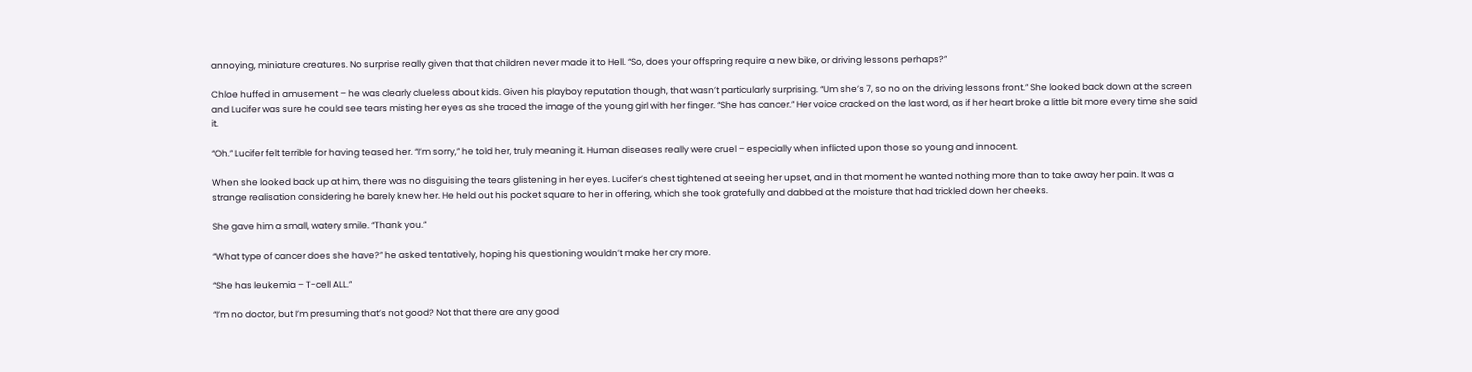annoying, miniature creatures. No surprise really given that that children never made it to Hell. “So, does your offspring require a new bike, or driving lessons perhaps?”

Chloe huffed in amusement – he was clearly clueless about kids. Given his playboy reputation though, that wasn’t particularly surprising. “Um she’s 7, so no on the driving lessons front.” She looked back down at the screen and Lucifer was sure he could see tears misting her eyes as she traced the image of the young girl with her finger. “She has cancer.” Her voice cracked on the last word, as if her heart broke a little bit more every time she said it.

“Oh.” Lucifer felt terrible for having teased her. “I’m sorry,” he told her, truly meaning it. Human diseases really were cruel – especially when inflicted upon those so young and innocent.

When she looked back up at him, there was no disguising the tears glistening in her eyes. Lucifer’s chest tightened at seeing her upset, and in that moment he wanted nothing more than to take away her pain. It was a strange realisation considering he barely knew her. He held out his pocket square to her in offering, which she took gratefully and dabbed at the moisture that had trickled down her cheeks.

She gave him a small, watery smile. “Thank you.”

“What type of cancer does she have?” he asked tentatively, hoping his questioning wouldn’t make her cry more.

“She has leukemia – T-cell ALL.”

“I’m no doctor, but I’m presuming that’s not good? Not that there are any good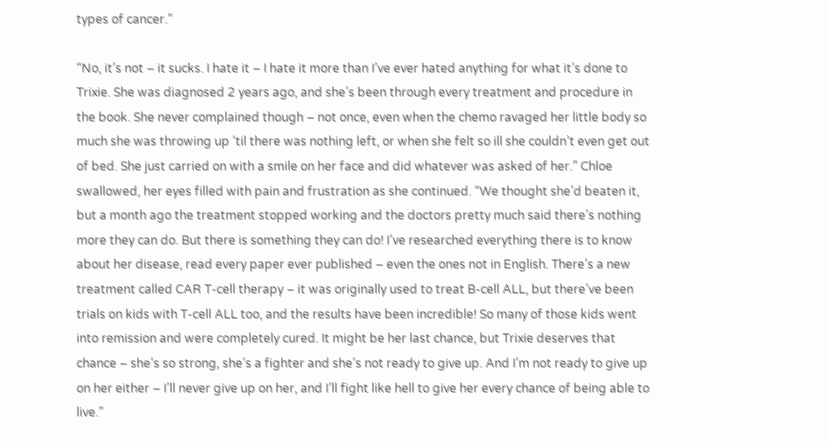types of cancer.”

“No, it’s not – it sucks. I hate it – I hate it more than I’ve ever hated anything for what it’s done to Trixie. She was diagnosed 2 years ago, and she’s been through every treatment and procedure in the book. She never complained though – not once, even when the chemo ravaged her little body so much she was throwing up ‘til there was nothing left, or when she felt so ill she couldn’t even get out of bed. She just carried on with a smile on her face and did whatever was asked of her.” Chloe swallowed, her eyes filled with pain and frustration as she continued. “We thought she’d beaten it, but a month ago the treatment stopped working and the doctors pretty much said there’s nothing more they can do. But there is something they can do! I’ve researched everything there is to know about her disease, read every paper ever published – even the ones not in English. There’s a new treatment called CAR T-cell therapy – it was originally used to treat B-cell ALL, but there’ve been trials on kids with T-cell ALL too, and the results have been incredible! So many of those kids went into remission and were completely cured. It might be her last chance, but Trixie deserves that chance – she’s so strong, she’s a fighter and she’s not ready to give up. And I’m not ready to give up on her either – I’ll never give up on her, and I’ll fight like hell to give her every chance of being able to live.”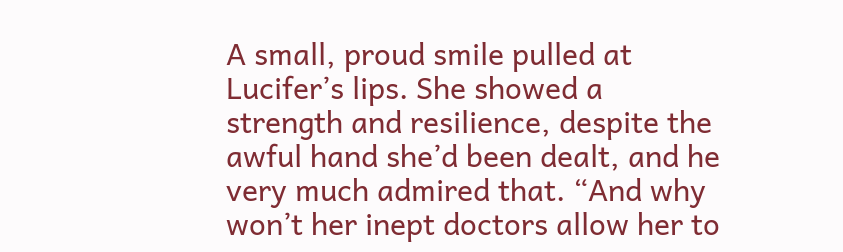A small, proud smile pulled at Lucifer’s lips. She showed a strength and resilience, despite the awful hand she’d been dealt, and he very much admired that. “And why won’t her inept doctors allow her to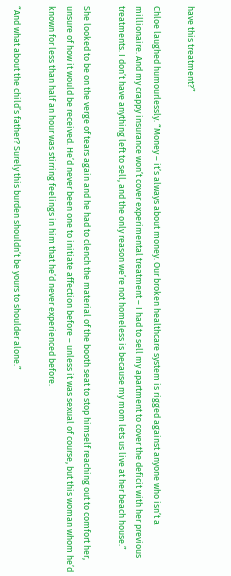have this treatment?”

Chloe laughed humourlessly. “Money – it’s always about money. Our broken healthcare system is rigged against anyone who isn’t a millionaire. And my crappy insurance won’t cover experimental treatment – I had to sell my apartment to cover the deficit with her previous treatments. I don’t have anything left to sell, and the only reason we’re not homeless is because my mom lets us live at her beach house.”

She looked to be on the verge of tears again and he had to clench the material of the booth seat to stop himself reaching out to comfort her, unsure of how it would be received. He’d never been one to initiate affection before – unless it was sexual of course, but this woman whom he’d known for less than half an hour was stirring feelings in him that he’d never experienced before.

“And what about the child’s father? Surely this burden shouldn’t be yours to shoulder alone.”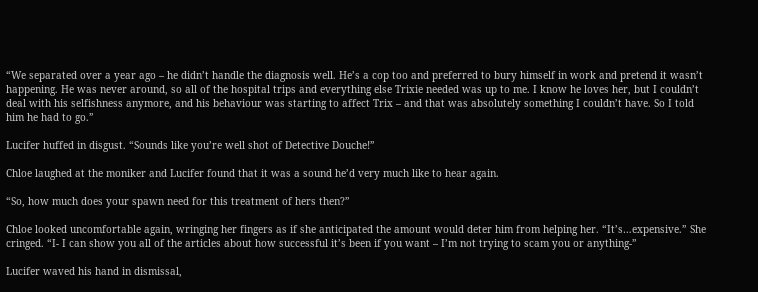“We separated over a year ago – he didn’t handle the diagnosis well. He’s a cop too and preferred to bury himself in work and pretend it wasn’t happening. He was never around, so all of the hospital trips and everything else Trixie needed was up to me. I know he loves her, but I couldn’t deal with his selfishness anymore, and his behaviour was starting to affect Trix – and that was absolutely something I couldn’t have. So I told him he had to go.”

Lucifer huffed in disgust. “Sounds like you’re well shot of Detective Douche!”

Chloe laughed at the moniker and Lucifer found that it was a sound he’d very much like to hear again.

“So, how much does your spawn need for this treatment of hers then?”

Chloe looked uncomfortable again, wringing her fingers as if she anticipated the amount would deter him from helping her. “It’s…expensive.” She cringed. “I- I can show you all of the articles about how successful it’s been if you want – I’m not trying to scam you or anything-”

Lucifer waved his hand in dismissal,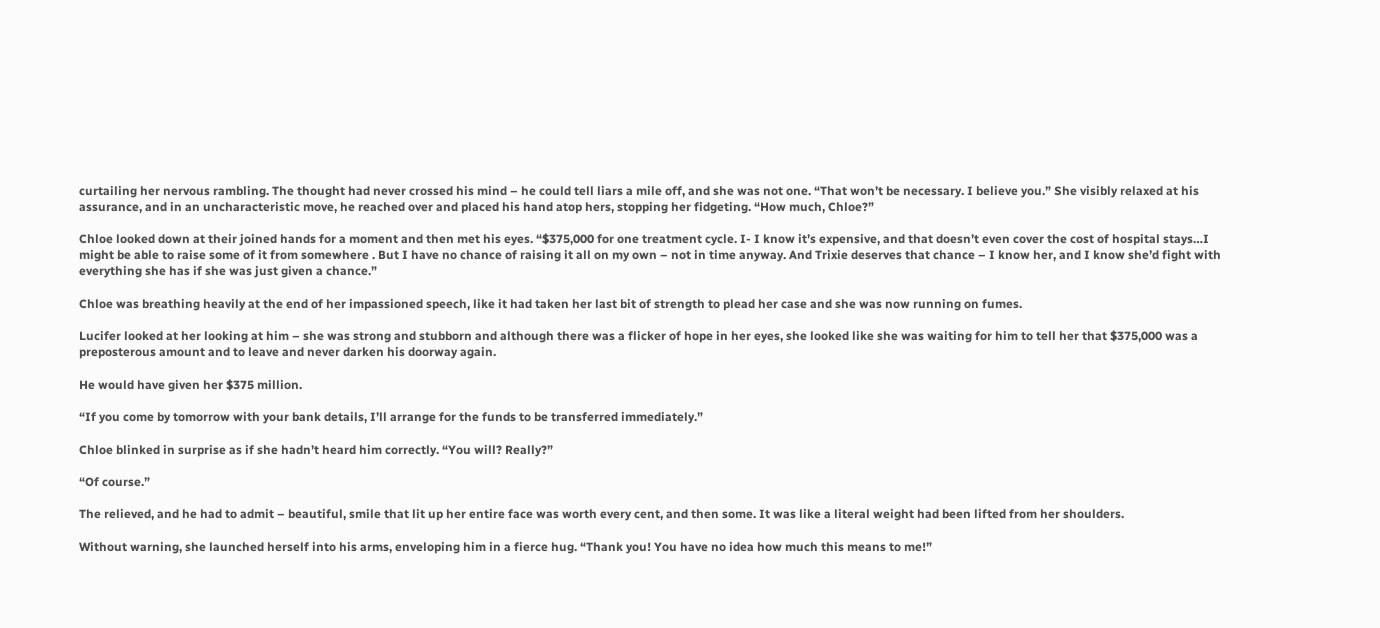curtailing her nervous rambling. The thought had never crossed his mind – he could tell liars a mile off, and she was not one. “That won’t be necessary. I believe you.” She visibly relaxed at his assurance, and in an uncharacteristic move, he reached over and placed his hand atop hers, stopping her fidgeting. “How much, Chloe?”

Chloe looked down at their joined hands for a moment and then met his eyes. “$375,000 for one treatment cycle. I- I know it’s expensive, and that doesn’t even cover the cost of hospital stays…I might be able to raise some of it from somewhere . But I have no chance of raising it all on my own – not in time anyway. And Trixie deserves that chance – I know her, and I know she’d fight with everything she has if she was just given a chance.”

Chloe was breathing heavily at the end of her impassioned speech, like it had taken her last bit of strength to plead her case and she was now running on fumes.

Lucifer looked at her looking at him – she was strong and stubborn and although there was a flicker of hope in her eyes, she looked like she was waiting for him to tell her that $375,000 was a preposterous amount and to leave and never darken his doorway again.

He would have given her $375 million.

“If you come by tomorrow with your bank details, I’ll arrange for the funds to be transferred immediately.”

Chloe blinked in surprise as if she hadn’t heard him correctly. “You will? Really?”

“Of course.”

The relieved, and he had to admit – beautiful, smile that lit up her entire face was worth every cent, and then some. It was like a literal weight had been lifted from her shoulders.

Without warning, she launched herself into his arms, enveloping him in a fierce hug. “Thank you! You have no idea how much this means to me!”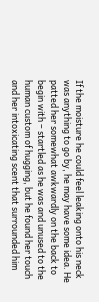If the moisture he could feel leaking onto his neck was anything to go by, he may have some idea. He patted her somewhat awkwardly on the back to begin with – startled as he was and unused to the human custom of hugging, but he found her touch and her intoxicating scent that surrounded him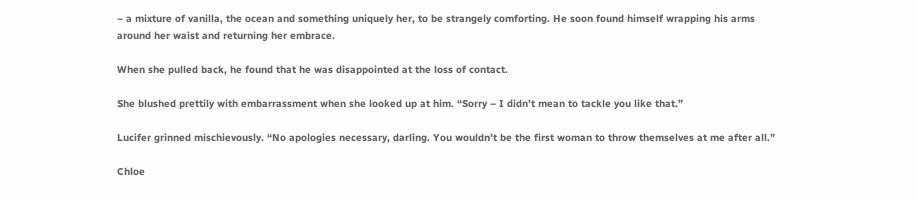– a mixture of vanilla, the ocean and something uniquely her, to be strangely comforting. He soon found himself wrapping his arms around her waist and returning her embrace.

When she pulled back, he found that he was disappointed at the loss of contact.

She blushed prettily with embarrassment when she looked up at him. “Sorry – I didn’t mean to tackle you like that.”

Lucifer grinned mischievously. “No apologies necessary, darling. You wouldn’t be the first woman to throw themselves at me after all.”

Chloe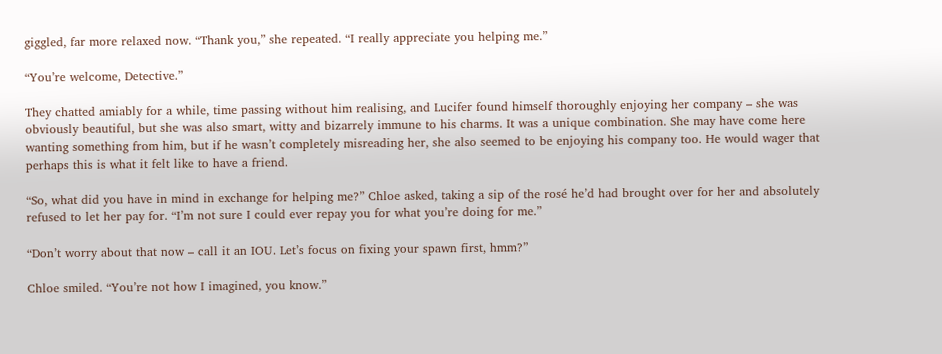giggled, far more relaxed now. “Thank you,” she repeated. “I really appreciate you helping me.”

“You’re welcome, Detective.”

They chatted amiably for a while, time passing without him realising, and Lucifer found himself thoroughly enjoying her company – she was obviously beautiful, but she was also smart, witty and bizarrely immune to his charms. It was a unique combination. She may have come here wanting something from him, but if he wasn’t completely misreading her, she also seemed to be enjoying his company too. He would wager that perhaps this is what it felt like to have a friend.

“So, what did you have in mind in exchange for helping me?” Chloe asked, taking a sip of the rosé he’d had brought over for her and absolutely refused to let her pay for. “I’m not sure I could ever repay you for what you’re doing for me.”

“Don’t worry about that now – call it an IOU. Let’s focus on fixing your spawn first, hmm?”

Chloe smiled. “You’re not how I imagined, you know.”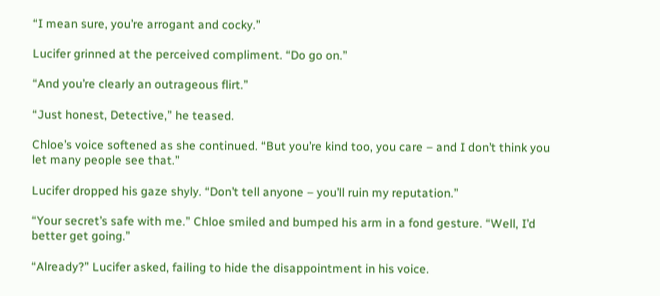“I mean sure, you’re arrogant and cocky.”

Lucifer grinned at the perceived compliment. “Do go on.”

“And you’re clearly an outrageous flirt.”

“Just honest, Detective,” he teased.

Chloe’s voice softened as she continued. “But you’re kind too, you care – and I don’t think you let many people see that.”

Lucifer dropped his gaze shyly. “Don’t tell anyone – you’ll ruin my reputation.”

“Your secret’s safe with me.” Chloe smiled and bumped his arm in a fond gesture. “Well, I’d better get going.”

“Already?” Lucifer asked, failing to hide the disappointment in his voice.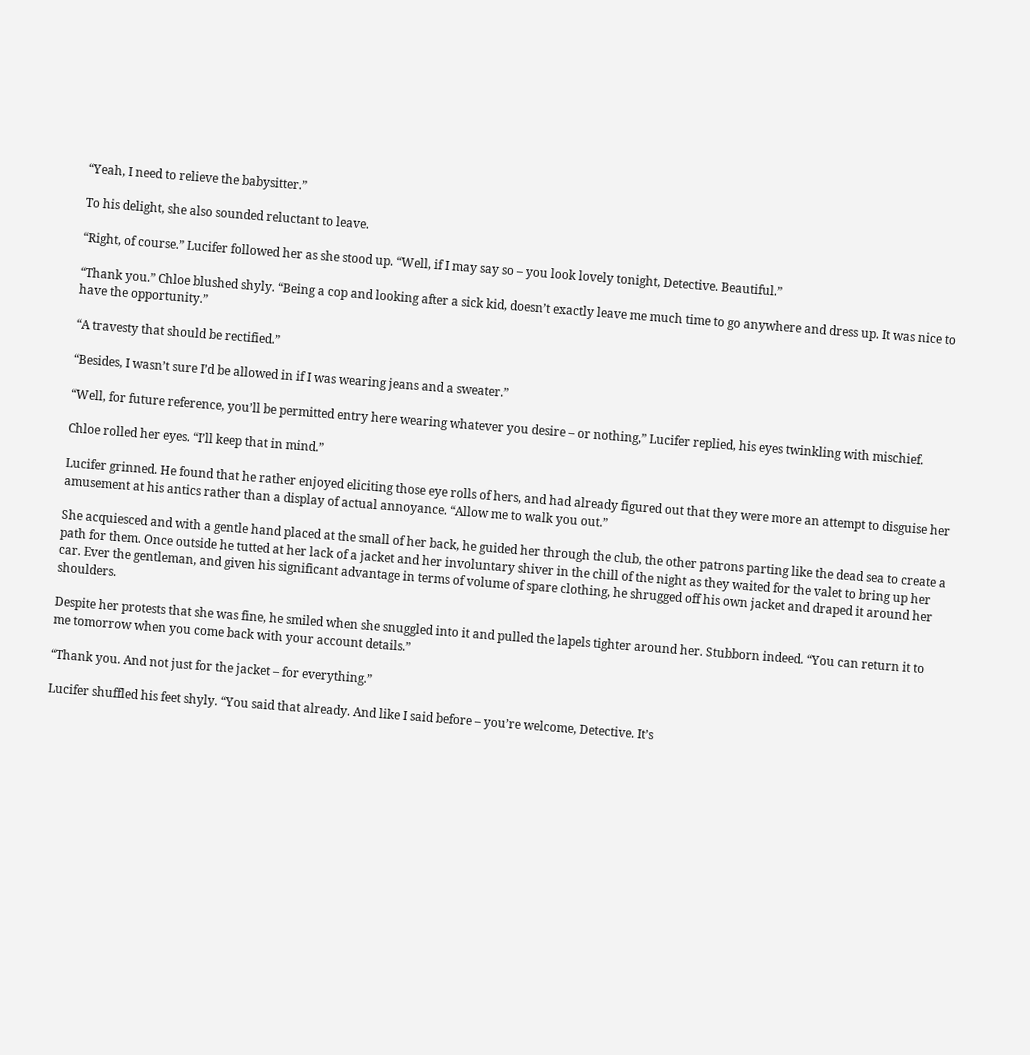“Yeah, I need to relieve the babysitter.”

To his delight, she also sounded reluctant to leave.

“Right, of course.” Lucifer followed her as she stood up. “Well, if I may say so – you look lovely tonight, Detective. Beautiful.”

“Thank you.” Chloe blushed shyly. “Being a cop and looking after a sick kid, doesn’t exactly leave me much time to go anywhere and dress up. It was nice to have the opportunity.”

“A travesty that should be rectified.”

“Besides, I wasn’t sure I’d be allowed in if I was wearing jeans and a sweater.”

“Well, for future reference, you’ll be permitted entry here wearing whatever you desire – or nothing,” Lucifer replied, his eyes twinkling with mischief.

Chloe rolled her eyes. “I’ll keep that in mind.”

Lucifer grinned. He found that he rather enjoyed eliciting those eye rolls of hers, and had already figured out that they were more an attempt to disguise her amusement at his antics rather than a display of actual annoyance. “Allow me to walk you out.”

She acquiesced and with a gentle hand placed at the small of her back, he guided her through the club, the other patrons parting like the dead sea to create a path for them. Once outside he tutted at her lack of a jacket and her involuntary shiver in the chill of the night as they waited for the valet to bring up her car. Ever the gentleman, and given his significant advantage in terms of volume of spare clothing, he shrugged off his own jacket and draped it around her shoulders.

Despite her protests that she was fine, he smiled when she snuggled into it and pulled the lapels tighter around her. Stubborn indeed. “You can return it to me tomorrow when you come back with your account details.”

“Thank you. And not just for the jacket – for everything.”

Lucifer shuffled his feet shyly. “You said that already. And like I said before – you’re welcome, Detective. It’s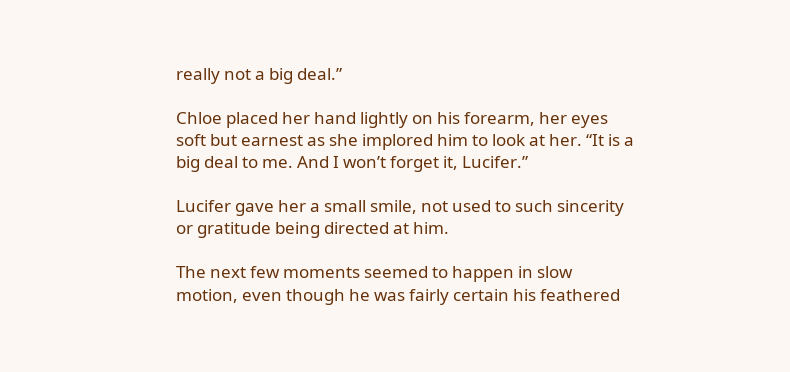really not a big deal.”

Chloe placed her hand lightly on his forearm, her eyes soft but earnest as she implored him to look at her. “It is a big deal to me. And I won’t forget it, Lucifer.”

Lucifer gave her a small smile, not used to such sincerity or gratitude being directed at him.

The next few moments seemed to happen in slow motion, even though he was fairly certain his feathered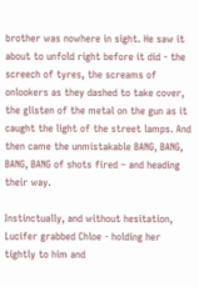brother was nowhere in sight. He saw it about to unfold right before it did - the screech of tyres, the screams of onlookers as they dashed to take cover, the glisten of the metal on the gun as it caught the light of the street lamps. And then came the unmistakable BANG, BANG, BANG, BANG of shots fired – and heading their way.

Instinctually, and without hesitation, Lucifer grabbed Chloe - holding her tightly to him and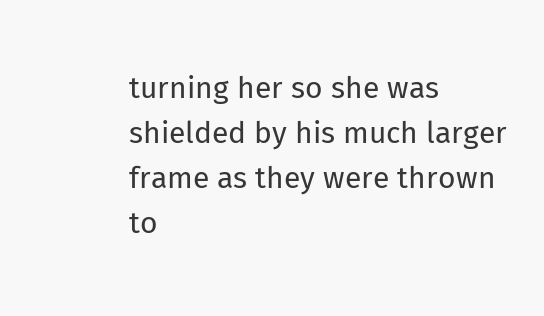turning her so she was shielded by his much larger frame as they were thrown to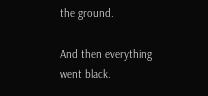the ground.

And then everything went black.